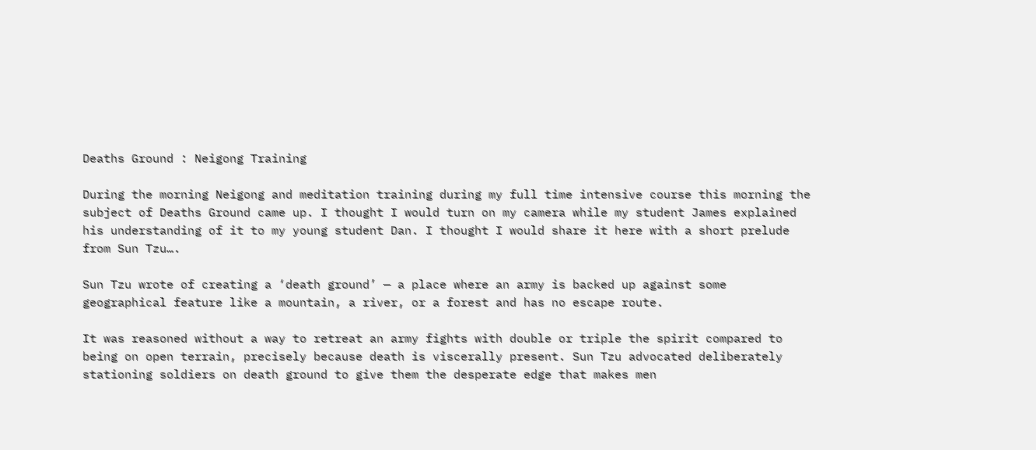Deaths Ground : Neigong Training

During the morning Neigong and meditation training during my full time intensive course this morning the subject of Deaths Ground came up. I thought I would turn on my camera while my student James explained his understanding of it to my young student Dan. I thought I would share it here with a short prelude from Sun Tzu….

Sun Tzu wrote of creating a ‘death ground’ — a place where an army is backed up against some geographical feature like a mountain, a river, or a forest and has no escape route.

It was reasoned without a way to retreat an army fights with double or triple the spirit compared to being on open terrain, precisely because death is viscerally present. Sun Tzu advocated deliberately stationing soldiers on death ground to give them the desperate edge that makes men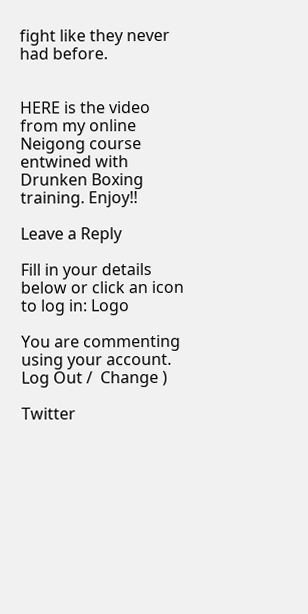fight like they never had before.


HERE is the video from my online Neigong course entwined with Drunken Boxing training. Enjoy!!

Leave a Reply

Fill in your details below or click an icon to log in: Logo

You are commenting using your account. Log Out /  Change )

Twitter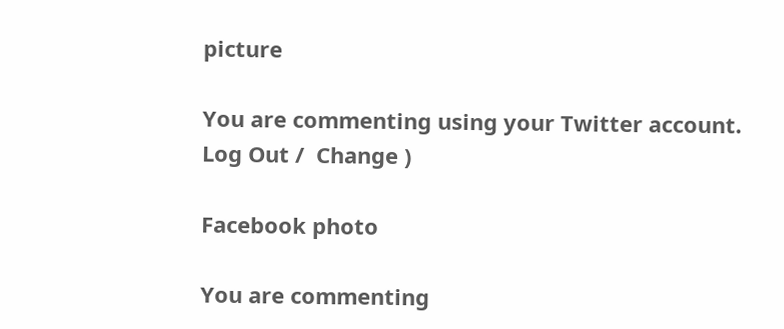picture

You are commenting using your Twitter account. Log Out /  Change )

Facebook photo

You are commenting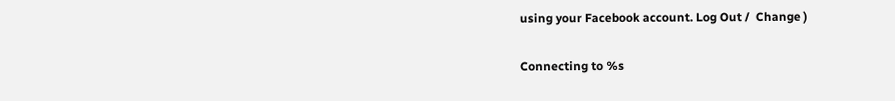using your Facebook account. Log Out /  Change )

Connecting to %s